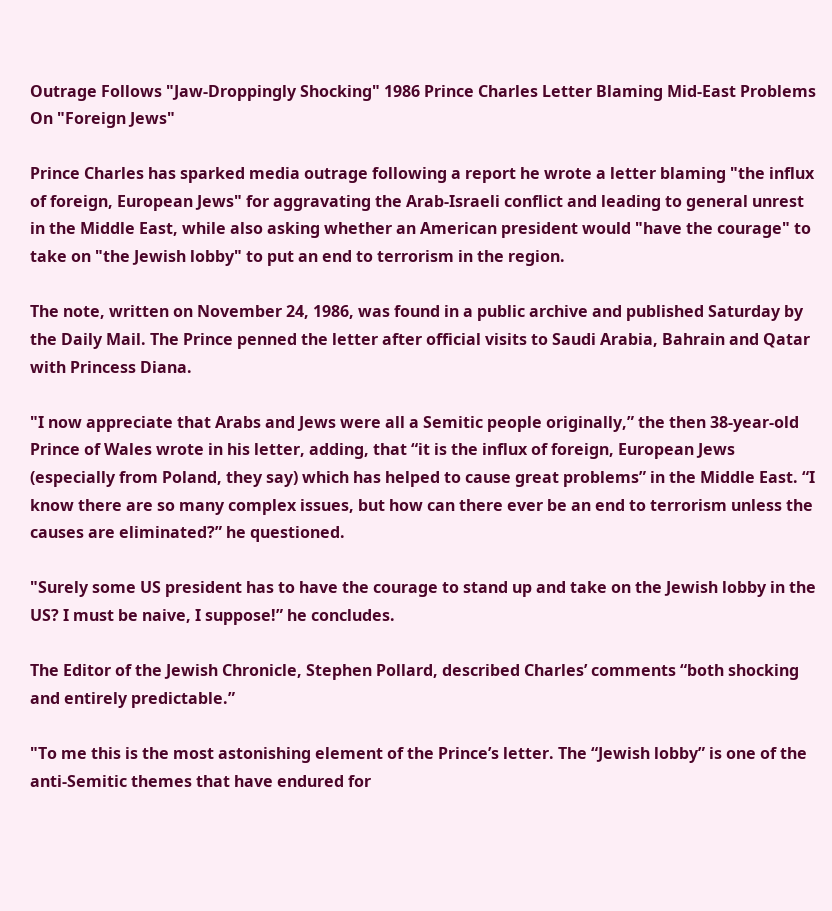Outrage Follows "Jaw-Droppingly Shocking" 1986 Prince Charles Letter Blaming Mid-East Problems On "Foreign Jews"

Prince Charles has sparked media outrage following a report he wrote a letter blaming "the influx of foreign, European Jews" for aggravating the Arab-Israeli conflict and leading to general unrest in the Middle East, while also asking whether an American president would "have the courage" to take on "the Jewish lobby" to put an end to terrorism in the region.

The note, written on November 24, 1986, was found in a public archive and published Saturday by the Daily Mail. The Prince penned the letter after official visits to Saudi Arabia, Bahrain and Qatar with Princess Diana.

"I now appreciate that Arabs and Jews were all a Semitic people originally,” the then 38-year-old Prince of Wales wrote in his letter, adding, that “it is the influx of foreign, European Jews (especially from Poland, they say) which has helped to cause great problems” in the Middle East. “I know there are so many complex issues, but how can there ever be an end to terrorism unless the causes are eliminated?” he questioned.

"Surely some US president has to have the courage to stand up and take on the Jewish lobby in the US? I must be naive, I suppose!” he concludes.

The Editor of the Jewish Chronicle, Stephen Pollard, described Charles’ comments “both shocking and entirely predictable.”

"To me this is the most astonishing element of the Prince’s letter. The “Jewish lobby” is one of the anti-Semitic themes that have endured for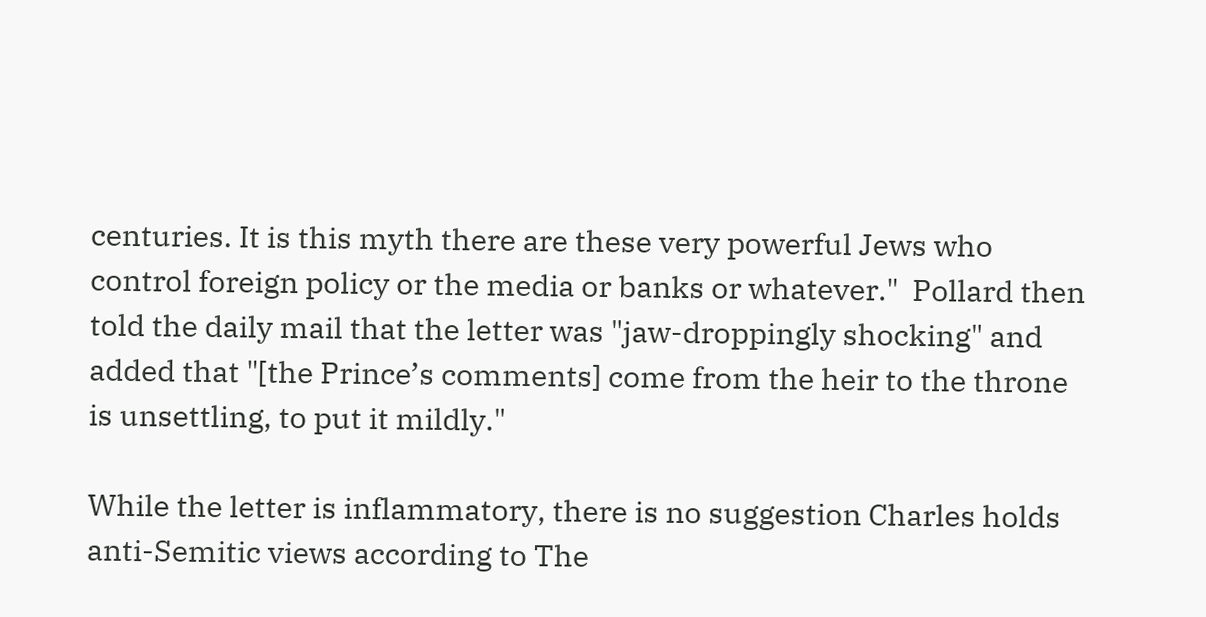centuries. It is this myth there are these very powerful Jews who control foreign policy or the media or banks or whatever."  Pollard then told the daily mail that the letter was "jaw-droppingly shocking" and added that "[the Prince’s comments] come from the heir to the throne is unsettling, to put it mildly."

While the letter is inflammatory, there is no suggestion Charles holds anti-Semitic views according to The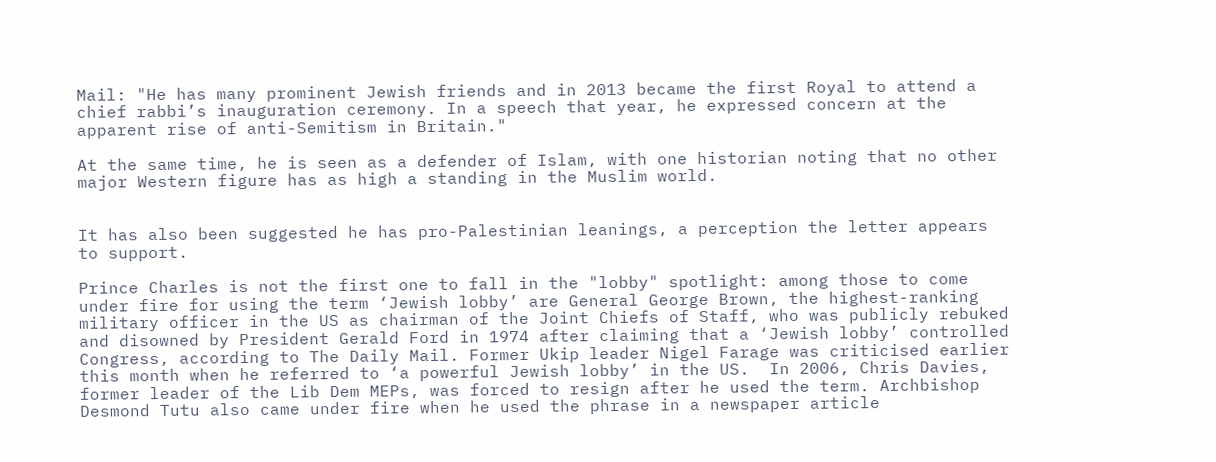Mail: "He has many prominent Jewish friends and in 2013 became the first Royal to attend a chief rabbi’s inauguration ceremony. In a speech that year, he expressed concern at the apparent rise of anti-Semitism in Britain."

At the same time, he is seen as a defender of Islam, with one historian noting that no other major Western figure has as high a standing in the Muslim world.


It has also been suggested he has pro-Palestinian leanings, a perception the letter appears to support.

Prince Charles is not the first one to fall in the "lobby" spotlight: among those to come under fire for using the term ‘Jewish lobby’ are General George Brown, the highest-ranking military officer in the US as chairman of the Joint Chiefs of Staff, who was publicly rebuked and disowned by President Gerald Ford in 1974 after claiming that a ‘Jewish lobby’ controlled Congress, according to The Daily Mail. Former Ukip leader Nigel Farage was criticised earlier this month when he referred to ‘a powerful Jewish lobby’ in the US.  In 2006, Chris Davies, former leader of the Lib Dem MEPs, was forced to resign after he used the term. Archbishop Desmond Tutu also came under fire when he used the phrase in a newspaper article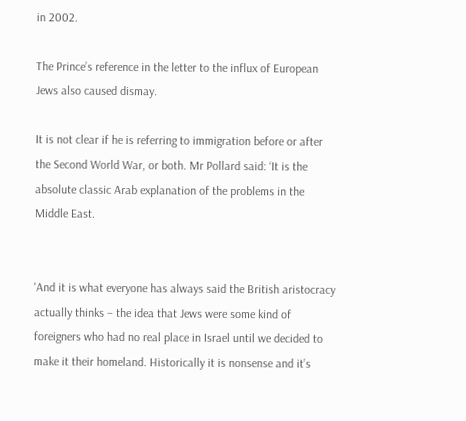in 2002.

The Prince’s reference in the letter to the influx of European Jews also caused dismay.

It is not clear if he is referring to immigration before or after the Second World War, or both. Mr Pollard said: ‘It is the absolute classic Arab explanation of the problems in the Middle East.


'And it is what everyone has always said the British aristocracy actually thinks – the idea that Jews were some kind of foreigners who had no real place in Israel until we decided to make it their homeland. Historically it is nonsense and it’s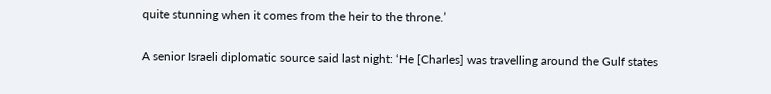quite stunning when it comes from the heir to the throne.’


A senior Israeli diplomatic source said last night: ‘He [Charles] was travelling around the Gulf states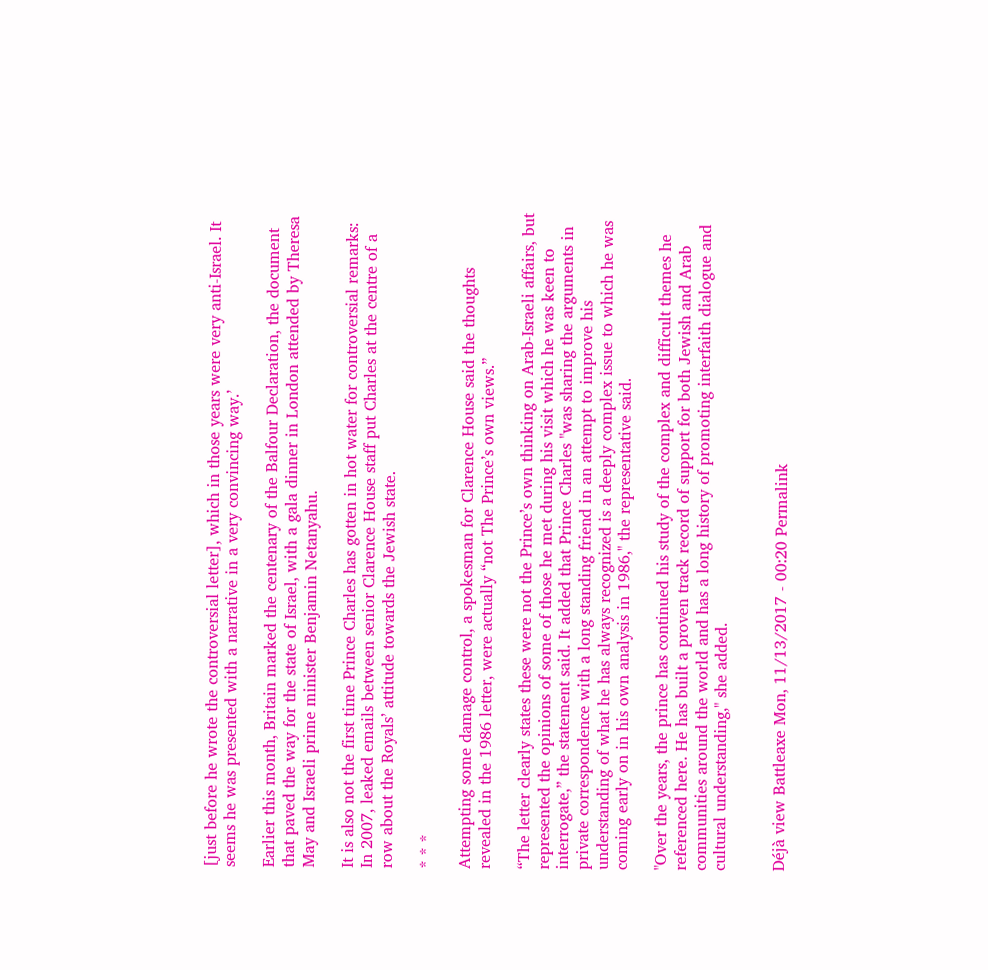[just before he wrote the controversial letter], which in those years were very anti-Israel. It seems he was presented with a narrative in a very convincing way.’

Earlier this month, Britain marked the centenary of the Balfour Declaration, the document that paved the way for the state of Israel, with a gala dinner in London attended by Theresa May and Israeli prime minister Benjamin Netanyahu.

It is also not the first time Prince Charles has gotten in hot water for controversial remarks: In 2007, leaked emails between senior Clarence House staff put Charles at the centre of a row about the Royals’ attitude towards the Jewish state.

* * *

Attempting some damage control, a spokesman for Clarence House said the thoughts revealed in the 1986 letter, were actually “not The Prince’s own views.”

“The letter clearly states these were not the Prince’s own thinking on Arab-Israeli affairs, but represented the opinions of some of those he met during his visit which he was keen to interrogate,” the statement said. It added that Prince Charles "was sharing the arguments in private correspondence with a long standing friend in an attempt to improve his understanding of what he has always recognized is a deeply complex issue to which he was coming early on in his own analysis in 1986," the representative said.

"Over the years, the prince has continued his study of the complex and difficult themes he referenced here. He has built a proven track record of support for both Jewish and Arab communities around the world and has a long history of promoting interfaith dialogue and cultural understanding," she added.


Déjà view Battleaxe Mon, 11/13/2017 - 00:20 Permalink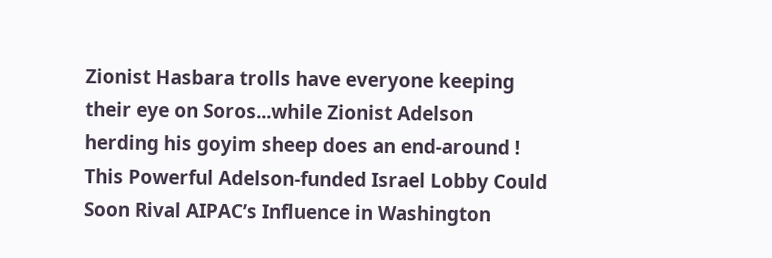Zionist Hasbara trolls have everyone keeping their eye on Soros...while Zionist Adelson herding his goyim sheep does an end-around ! This Powerful Adelson-funded Israel Lobby Could Soon Rival AIPAC’s Influence in Washington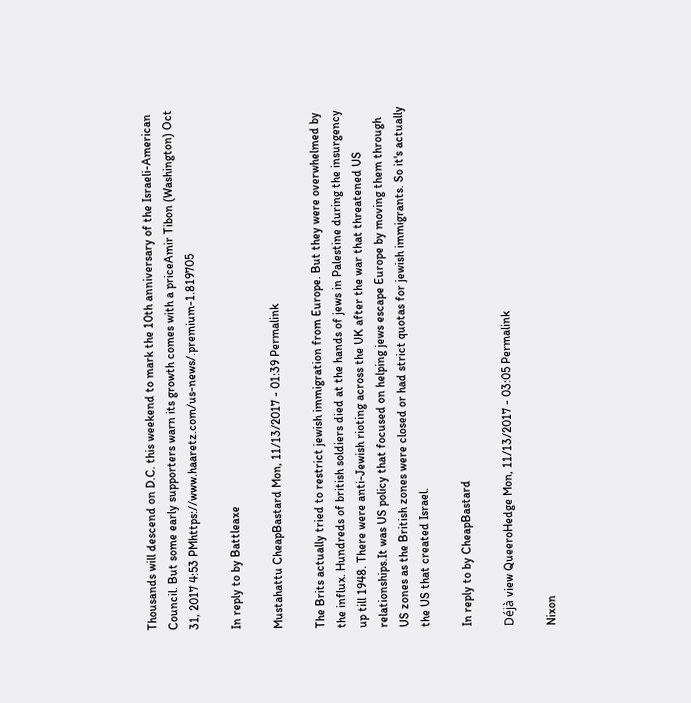Thousands will descend on D.C. this weekend to mark the 10th anniversary of the Israeli-American Council. But some early supporters warn its growth comes with a priceAmir Tibon (Washington) Oct 31, 2017 4:53 PMhttps://www.haaretz.com/us-news/.premium-1.819705

In reply to by Battleaxe

Mustahattu CheapBastard Mon, 11/13/2017 - 01:39 Permalink

The Brits actually tried to restrict jewish immigration from Europe. But they were overwhelmed by the influx. Hundreds of british soldiers died at the hands of jews in Palestine during the insurgency up till 1948. There were anti-Jewish rioting across the UK after the war that threatened US relationships.It was US policy that focused on helping jews escape Europe by moving them through US zones as the British zones were closed or had strict quotas for jewish immigrants. So it's actually the US that created Israel.

In reply to by CheapBastard

Déjà view QueeroHedge Mon, 11/13/2017 - 03:05 Permalink

Nixon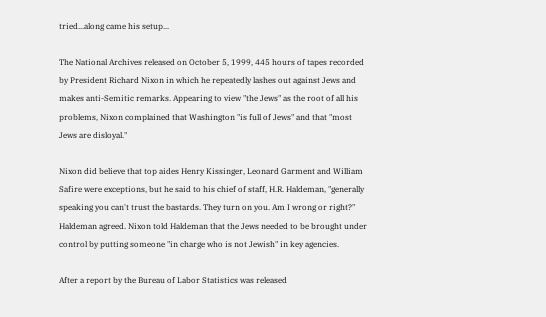tried...along came his setup...

The National Archives released on October 5, 1999, 445 hours of tapes recorded by President Richard Nixon in which he repeatedly lashes out against Jews and makes anti-Semitic remarks. Appearing to view "the Jews" as the root of all his problems, Nixon complained that Washington "is full of Jews" and that "most Jews are disloyal."

Nixon did believe that top aides Henry Kissinger, Leonard Garment and William Safire were exceptions, but he said to his chief of staff, H.R. Haldeman, "generally speaking you can't trust the bastards. They turn on you. Am I wrong or right?" Haldeman agreed. Nixon told Haldeman that the Jews needed to be brought under control by putting someone "in charge who is not Jewish" in key agencies.

After a report by the Bureau of Labor Statistics was released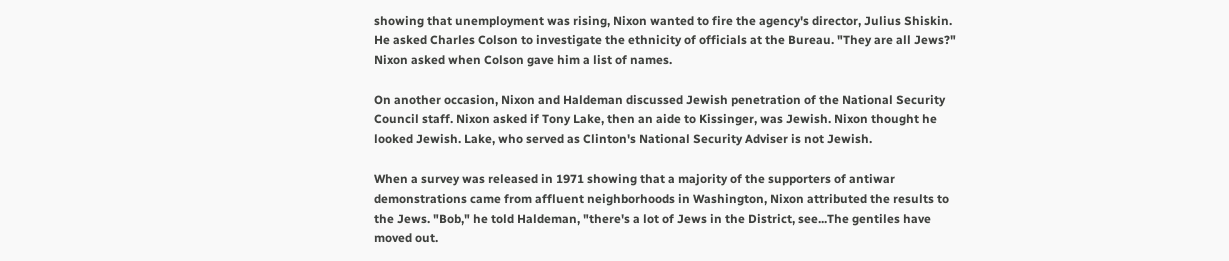showing that unemployment was rising, Nixon wanted to fire the agency's director, Julius Shiskin. He asked Charles Colson to investigate the ethnicity of officials at the Bureau. "They are all Jews?" Nixon asked when Colson gave him a list of names.

On another occasion, Nixon and Haldeman discussed Jewish penetration of the National Security Council staff. Nixon asked if Tony Lake, then an aide to Kissinger, was Jewish. Nixon thought he looked Jewish. Lake, who served as Clinton's National Security Adviser is not Jewish.

When a survey was released in 1971 showing that a majority of the supporters of antiwar demonstrations came from affluent neighborhoods in Washington, Nixon attributed the results to the Jews. "Bob," he told Haldeman, "there's a lot of Jews in the District, see...The gentiles have moved out.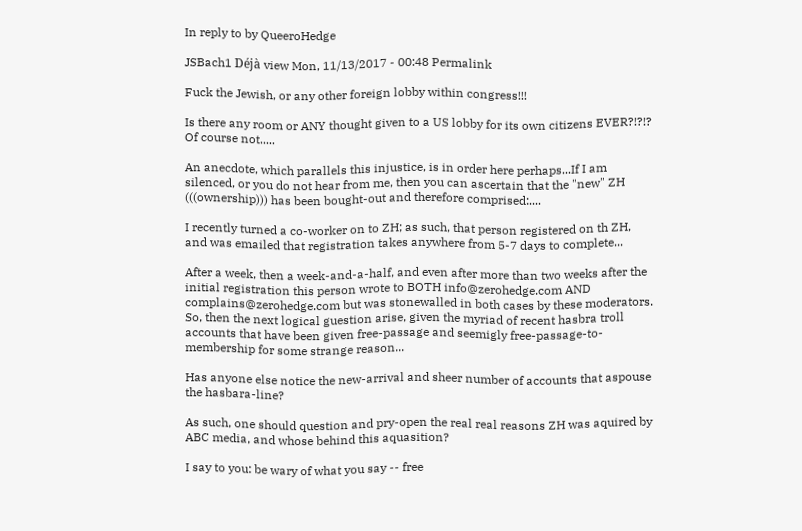In reply to by QueeroHedge

JSBach1 Déjà view Mon, 11/13/2017 - 00:48 Permalink

Fuck the Jewish, or any other foreign lobby within congress!!!

Is there any room or ANY thought given to a US lobby for its own citizens EVER?!?!? Of course not.....

An anecdote, which parallels this injustice, is in order here perhaps...If I am silenced, or you do not hear from me, then you can ascertain that the "new" ZH (((ownership))) has been bought-out and therefore comprised:....

I recently turned a co-worker on to ZH; as such, that person registered on th ZH, and was emailed that registration takes anywhere from 5-7 days to complete...

After a week, then a week-and-a-half, and even after more than two weeks after the initial registration this person wrote to BOTH info@zerohedge.com AND complains@zerohedge.com but was stonewalled in both cases by these moderators. So, then the next logical guestion arise, given the myriad of recent hasbra troll accounts that have been given free-passage and seemigly free-passage-to-membership for some strange reason...

Has anyone else notice the new-arrival and sheer number of accounts that aspouse the hasbara-line?

As such, one should question and pry-open the real real reasons ZH was aquired by ABC media, and whose behind this aquasition?

I say to you: be wary of what you say -- free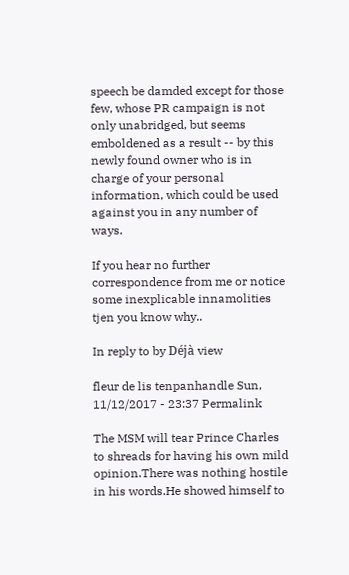speech be damded except for those few, whose PR campaign is not only unabridged, but seems emboldened as a result -- by this newly found owner who is in charge of your personal information, which could be used against you in any number of ways.

If you hear no further correspondence from me or notice some inexplicable innamolities tjen you know why..

In reply to by Déjà view

fleur de lis tenpanhandle Sun, 11/12/2017 - 23:37 Permalink

The MSM will tear Prince Charles to shreads for having his own mild opinion.There was nothing hostile in his words.He showed himself to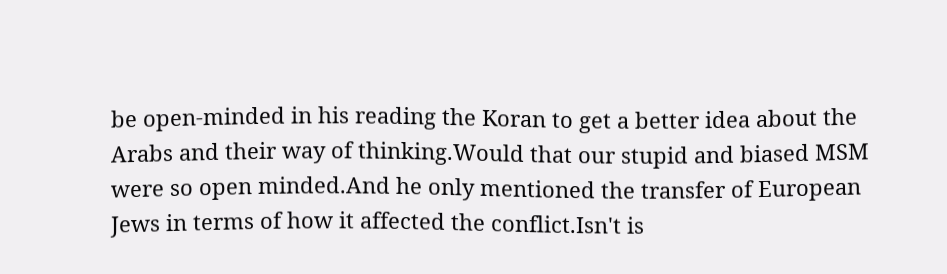be open-minded in his reading the Koran to get a better idea about the Arabs and their way of thinking.Would that our stupid and biased MSM were so open minded.And he only mentioned the transfer of European Jews in terms of how it affected the conflict.Isn't is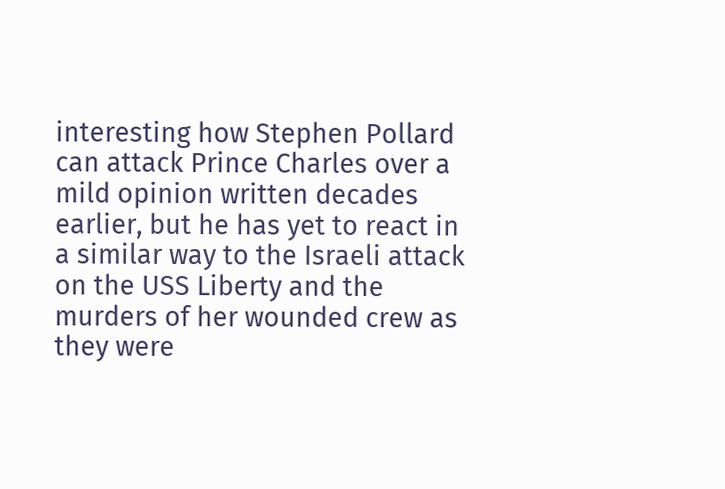interesting how Stephen Pollard can attack Prince Charles over a mild opinion written decades earlier, but he has yet to react in a similar way to the Israeli attack on the USS Liberty and the murders of her wounded crew as they were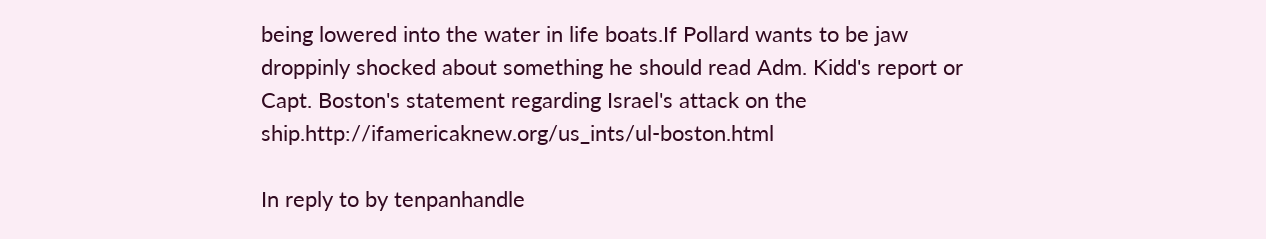being lowered into the water in life boats.If Pollard wants to be jaw droppinly shocked about something he should read Adm. Kidd's report or Capt. Boston's statement regarding Israel's attack on the ship.http://ifamericaknew.org/us_ints/ul-boston.html

In reply to by tenpanhandle